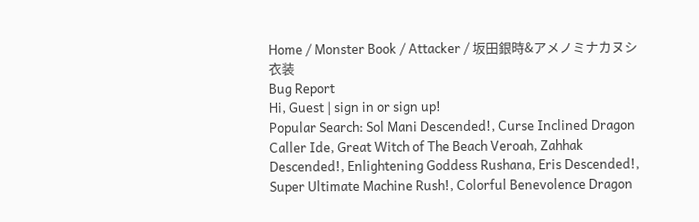Home / Monster Book / Attacker / 坂田銀時&アメノミナカヌシ衣装
Bug Report
Hi, Guest | sign in or sign up!
Popular Search: Sol Mani Descended!, Curse Inclined Dragon Caller Ide, Great Witch of The Beach Veroah, Zahhak Descended!, Enlightening Goddess Rushana, Eris Descended!, Super Ultimate Machine Rush!, Colorful Benevolence Dragon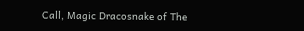Call, Magic Dracosnake of The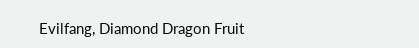Evilfang, Diamond Dragon Fruit